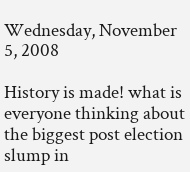Wednesday, November 5, 2008

History is made! what is everyone thinking about the biggest post election slump in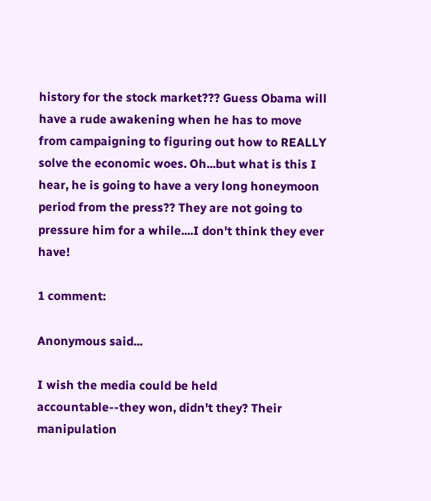history for the stock market??? Guess Obama will have a rude awakening when he has to move from campaigning to figuring out how to REALLY solve the economic woes. Oh...but what is this I hear, he is going to have a very long honeymoon period from the press?? They are not going to pressure him for a while....I don't think they ever have!

1 comment:

Anonymous said...

I wish the media could be held accountable--they won, didn't they? Their manipulation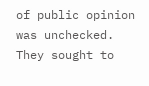of public opinion was unchecked. They sought to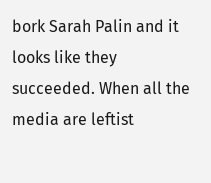bork Sarah Palin and it looks like they succeeded. When all the media are leftist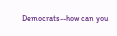Democrats--how can you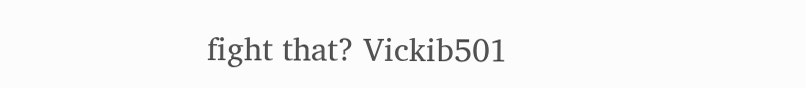fight that? Vickib501